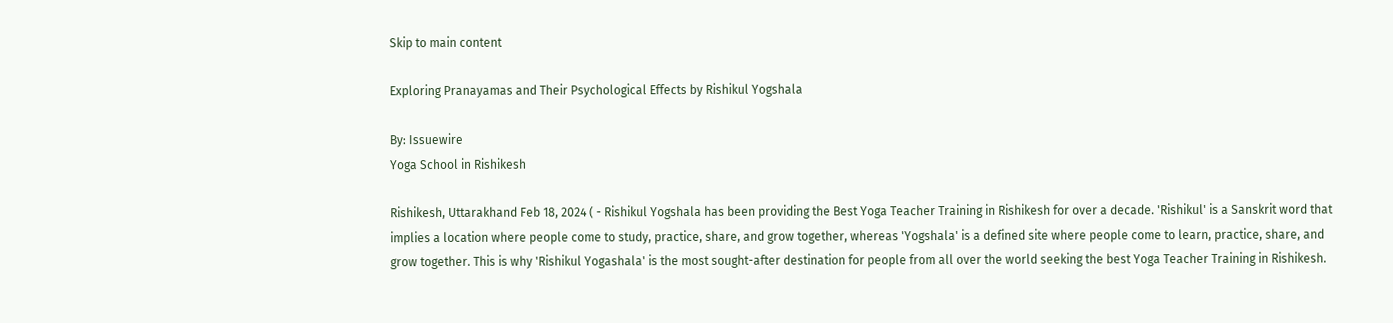Skip to main content

Exploring Pranayamas and Their Psychological Effects by Rishikul Yogshala

By: Issuewire
Yoga School in Rishikesh

Rishikesh, Uttarakhand Feb 18, 2024 ( - Rishikul Yogshala has been providing the Best Yoga Teacher Training in Rishikesh for over a decade. 'Rishikul' is a Sanskrit word that implies a location where people come to study, practice, share, and grow together, whereas 'Yogshala' is a defined site where people come to learn, practice, share, and grow together. This is why 'Rishikul Yogashala' is the most sought-after destination for people from all over the world seeking the best Yoga Teacher Training in Rishikesh.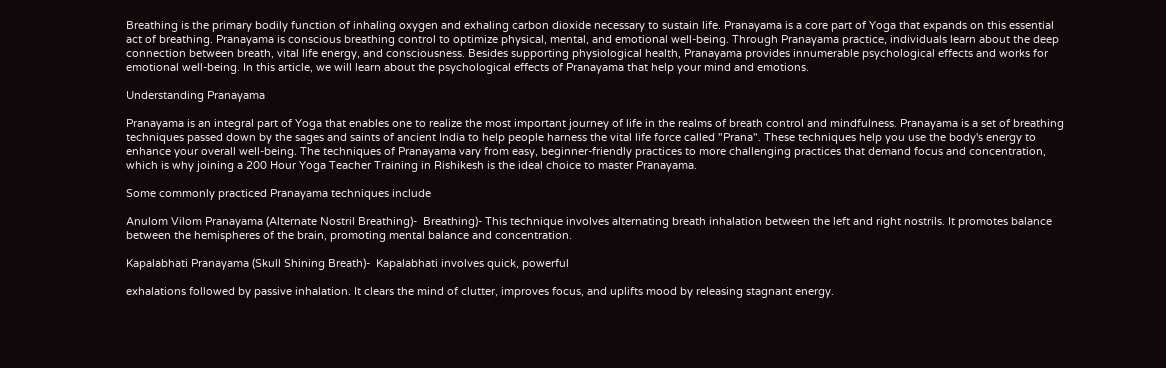Breathing is the primary bodily function of inhaling oxygen and exhaling carbon dioxide necessary to sustain life. Pranayama is a core part of Yoga that expands on this essential act of breathing. Pranayama is conscious breathing control to optimize physical, mental, and emotional well-being. Through Pranayama practice, individuals learn about the deep connection between breath, vital life energy, and consciousness. Besides supporting physiological health, Pranayama provides innumerable psychological effects and works for emotional well-being. In this article, we will learn about the psychological effects of Pranayama that help your mind and emotions.

Understanding Pranayama

Pranayama is an integral part of Yoga that enables one to realize the most important journey of life in the realms of breath control and mindfulness. Pranayama is a set of breathing techniques passed down by the sages and saints of ancient India to help people harness the vital life force called "Prana". These techniques help you use the body's energy to enhance your overall well-being. The techniques of Pranayama vary from easy, beginner-friendly practices to more challenging practices that demand focus and concentration, which is why joining a 200 Hour Yoga Teacher Training in Rishikesh is the ideal choice to master Pranayama.

Some commonly practiced Pranayama techniques include

Anulom Vilom Pranayama (Alternate Nostril Breathing)-  Breathing)- This technique involves alternating breath inhalation between the left and right nostrils. It promotes balance between the hemispheres of the brain, promoting mental balance and concentration.

Kapalabhati Pranayama (Skull Shining Breath)-  Kapalabhati involves quick, powerful

exhalations followed by passive inhalation. It clears the mind of clutter, improves focus, and uplifts mood by releasing stagnant energy.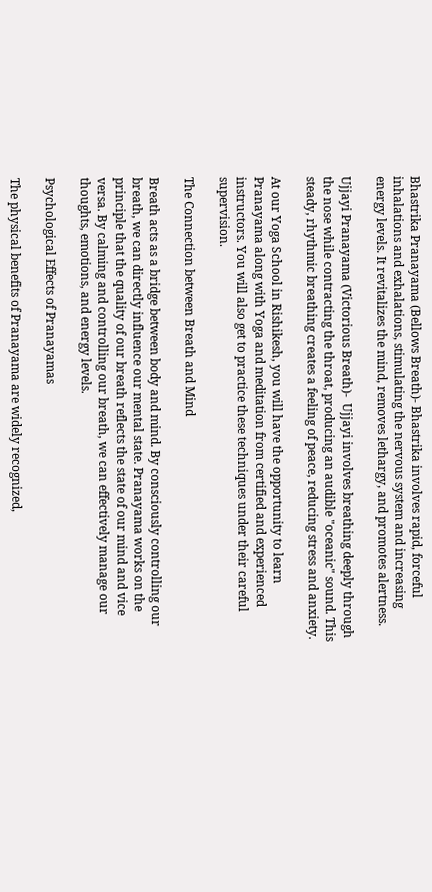Bhastrika Pranayama (Bellows Breath)- Bhastrika involves rapid, forceful inhalations and exhalations, stimulating the nervous system and increasing energy levels. It revitalizes the mind, removes lethargy, and promotes alertness.

Ujjayi Pranayama (Victorious Breath)-  Ujjayi involves breathing deeply through the nose while contracting the throat, producing an audible "oceanic" sound. This steady, rhythmic breathing creates a feeling of peace, reducing stress and anxiety.

At our Yoga School in Rishikesh, you will have the opportunity to learn Pranayama along with Yoga and meditation from certified and experienced instructors. You will also get to practice these techniques under their careful supervision.

The Connection between Breath and Mind

Breath acts as a bridge between body and mind. By consciously controlling our breath, we can directly influence our mental state. Pranayama works on the principle that the quality of our breath reflects the state of our mind and vice versa. By calming and controlling our breath, we can effectively manage our thoughts, emotions, and energy levels.

Psychological Effects of Pranayamas

The physical benefits of Pranayama are widely recognized,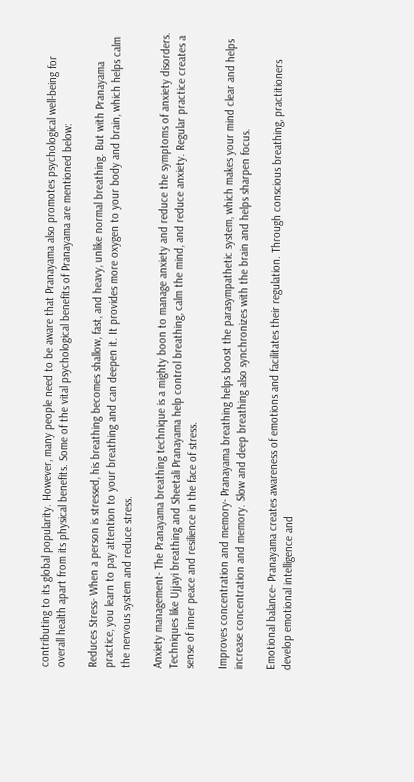contributing to its global popularity. However, many people need to be aware that Pranayama also promotes psychological well-being for overall health apart from its physical benefits. Some of the vital psychological benefits of Pranayama are mentioned below:

Reduces Stress- When a person is stressed, his breathing becomes shallow, fast, and heavy, unlike normal breathing. But with Pranayama practice, you learn to pay attention to your breathing and can deepen it. It provides more oxygen to your body and brain, which helps calm the nervous system and reduce stress.

Anxiety management- The Pranayama breathing technique is a mighty boon to manage anxiety and reduce the symptoms of anxiety disorders. Techniques like Ujjayi breathing and Sheetali Pranayama help control breathing, calm the mind, and reduce anxiety. Regular practice creates a sense of inner peace and resilience in the face of stress.

Improves concentration and memory- Pranayama breathing helps boost the parasympathetic system, which makes your mind clear and helps increase concentration and memory. Slow and deep breathing also synchronizes with the brain and helps sharpen focus.

Emotional balance- Pranayama creates awareness of emotions and facilitates their regulation. Through conscious breathing, practitioners develop emotional intelligence and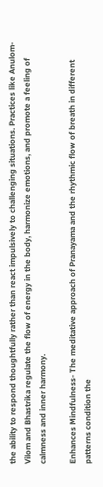the ability to respond thoughtfully rather than react impulsively to challenging situations. Practices like Anulom-Vilom and Bhastrika regulate the flow of energy in the body, harmonize emotions, and promote a feeling of calmness and inner harmony.

Enhances Mindfulness- The meditative approach of Pranayama and the rhythmic flow of breath in different patterns condition the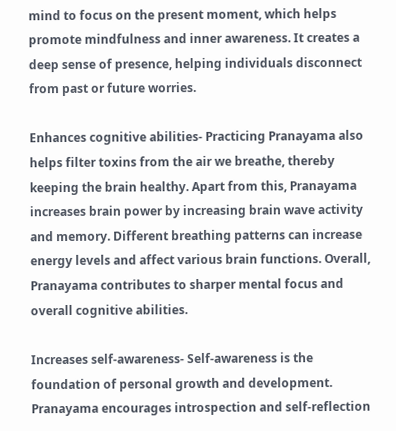mind to focus on the present moment, which helps promote mindfulness and inner awareness. It creates a deep sense of presence, helping individuals disconnect from past or future worries.

Enhances cognitive abilities- Practicing Pranayama also helps filter toxins from the air we breathe, thereby keeping the brain healthy. Apart from this, Pranayama increases brain power by increasing brain wave activity and memory. Different breathing patterns can increase energy levels and affect various brain functions. Overall, Pranayama contributes to sharper mental focus and overall cognitive abilities.

Increases self-awareness- Self-awareness is the foundation of personal growth and development. Pranayama encourages introspection and self-reflection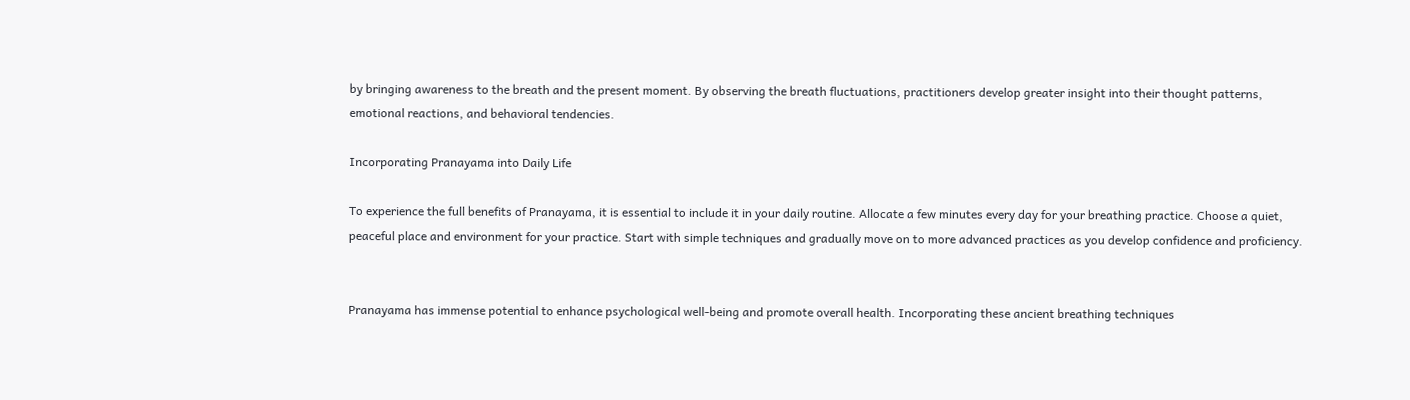by bringing awareness to the breath and the present moment. By observing the breath fluctuations, practitioners develop greater insight into their thought patterns, emotional reactions, and behavioral tendencies.

Incorporating Pranayama into Daily Life

To experience the full benefits of Pranayama, it is essential to include it in your daily routine. Allocate a few minutes every day for your breathing practice. Choose a quiet, peaceful place and environment for your practice. Start with simple techniques and gradually move on to more advanced practices as you develop confidence and proficiency.


Pranayama has immense potential to enhance psychological well-being and promote overall health. Incorporating these ancient breathing techniques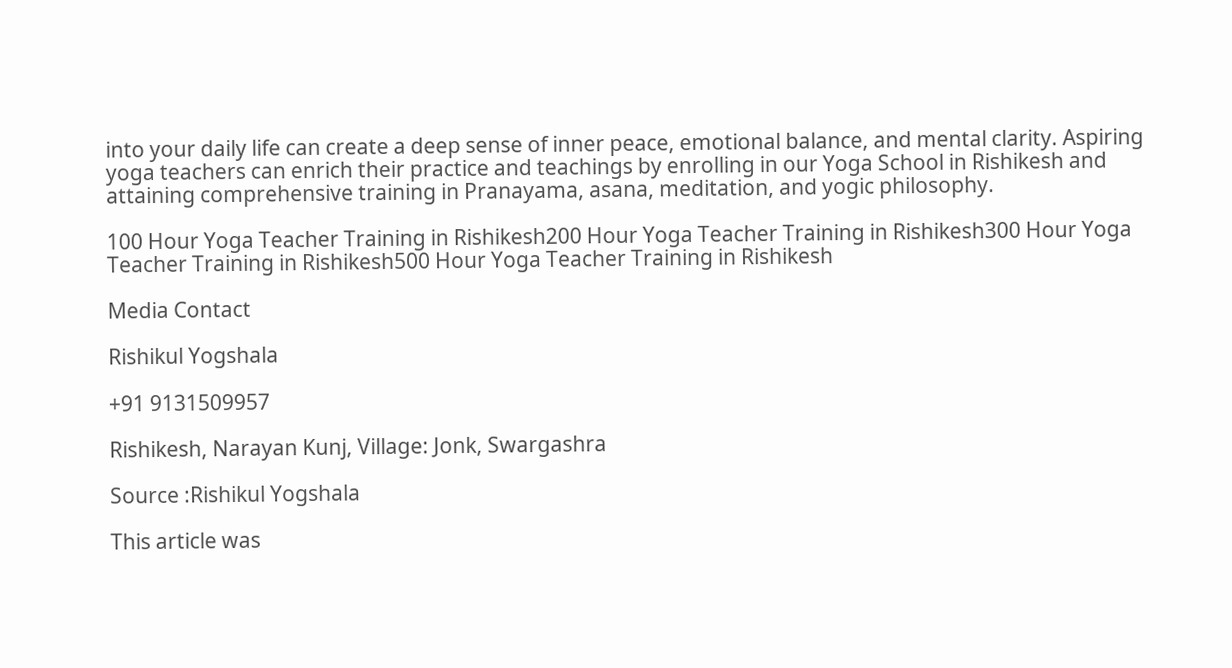into your daily life can create a deep sense of inner peace, emotional balance, and mental clarity. Aspiring yoga teachers can enrich their practice and teachings by enrolling in our Yoga School in Rishikesh and attaining comprehensive training in Pranayama, asana, meditation, and yogic philosophy.

100 Hour Yoga Teacher Training in Rishikesh200 Hour Yoga Teacher Training in Rishikesh300 Hour Yoga Teacher Training in Rishikesh500 Hour Yoga Teacher Training in Rishikesh

Media Contact

Rishikul Yogshala

+91 9131509957

Rishikesh, Narayan Kunj, Village: Jonk, Swargashra

Source :Rishikul Yogshala

This article was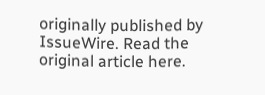originally published by IssueWire. Read the original article here.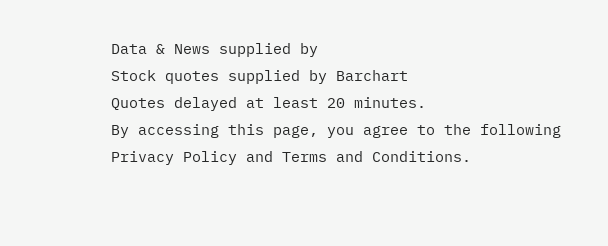Data & News supplied by
Stock quotes supplied by Barchart
Quotes delayed at least 20 minutes.
By accessing this page, you agree to the following
Privacy Policy and Terms and Conditions.